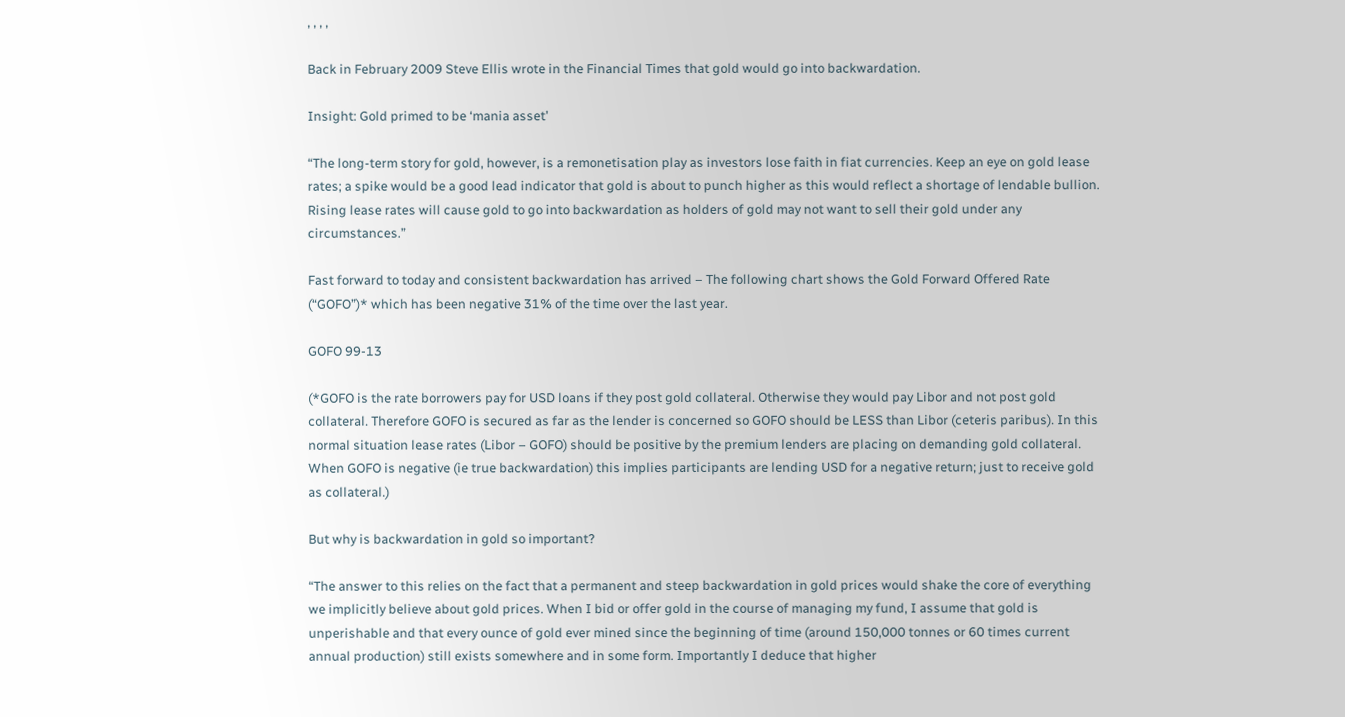, , , ,

Back in February 2009 Steve Ellis wrote in the Financial Times that gold would go into backwardation.

Insight: Gold primed to be ‘mania asset’

“The long-term story for gold, however, is a remonetisation play as investors lose faith in fiat currencies. Keep an eye on gold lease rates; a spike would be a good lead indicator that gold is about to punch higher as this would reflect a shortage of lendable bullion. Rising lease rates will cause gold to go into backwardation as holders of gold may not want to sell their gold under any circumstances.”

Fast forward to today and consistent backwardation has arrived – The following chart shows the Gold Forward Offered Rate (“GOFO”)* which has been negative 31% of the time over the last year.

GOFO 99-13

(*GOFO is the rate borrowers pay for USD loans if they post gold collateral. Otherwise they would pay Libor and not post gold collateral. Therefore GOFO is secured as far as the lender is concerned so GOFO should be LESS than Libor (ceteris paribus). In this normal situation lease rates (Libor – GOFO) should be positive by the premium lenders are placing on demanding gold collateral.   When GOFO is negative (ie true backwardation) this implies participants are lending USD for a negative return; just to receive gold as collateral.)

But why is backwardation in gold so important?

“The answer to this relies on the fact that a permanent and steep backwardation in gold prices would shake the core of everything we implicitly believe about gold prices. When I bid or offer gold in the course of managing my fund, I assume that gold is unperishable and that every ounce of gold ever mined since the beginning of time (around 150,000 tonnes or 60 times current annual production) still exists somewhere and in some form. Importantly I deduce that higher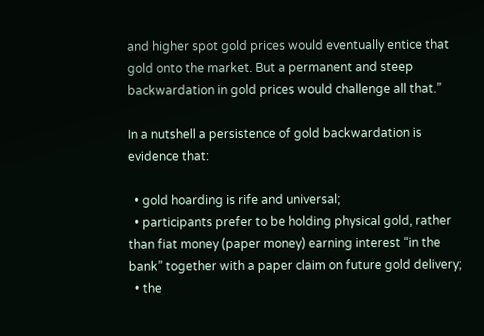and higher spot gold prices would eventually entice that gold onto the market. But a permanent and steep backwardation in gold prices would challenge all that.”

In a nutshell a persistence of gold backwardation is evidence that:

  • gold hoarding is rife and universal;
  • participants prefer to be holding physical gold, rather than fiat money (paper money) earning interest “in the bank” together with a paper claim on future gold delivery;
  • the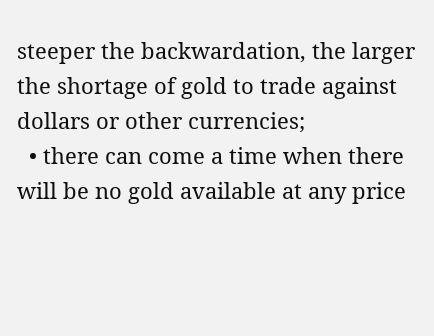steeper the backwardation, the larger the shortage of gold to trade against dollars or other currencies;
  • there can come a time when there will be no gold available at any price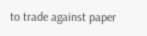to trade against paper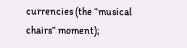currencies (the “musical chairs” moment);